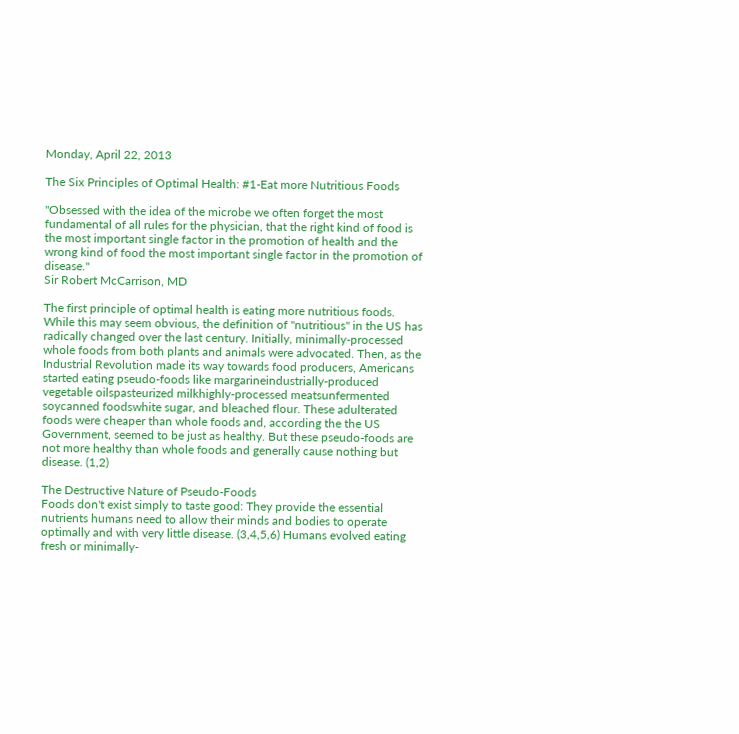Monday, April 22, 2013

The Six Principles of Optimal Health: #1-Eat more Nutritious Foods

"Obsessed with the idea of the microbe we often forget the most fundamental of all rules for the physician, that the right kind of food is the most important single factor in the promotion of health and the wrong kind of food the most important single factor in the promotion of disease."
Sir Robert McCarrison, MD

The first principle of optimal health is eating more nutritious foods. While this may seem obvious, the definition of "nutritious" in the US has radically changed over the last century. Initially, minimally-processed whole foods from both plants and animals were advocated. Then, as the Industrial Revolution made its way towards food producers, Americans started eating pseudo-foods like margarineindustrially-produced vegetable oilspasteurized milkhighly-processed meatsunfermented soycanned foodswhite sugar, and bleached flour. These adulterated foods were cheaper than whole foods and, according the the US Government, seemed to be just as healthy. But these pseudo-foods are not more healthy than whole foods and generally cause nothing but disease. (1,2)

The Destructive Nature of Pseudo-Foods
Foods don't exist simply to taste good: They provide the essential nutrients humans need to allow their minds and bodies to operate optimally and with very little disease. (3,4,5,6) Humans evolved eating fresh or minimally-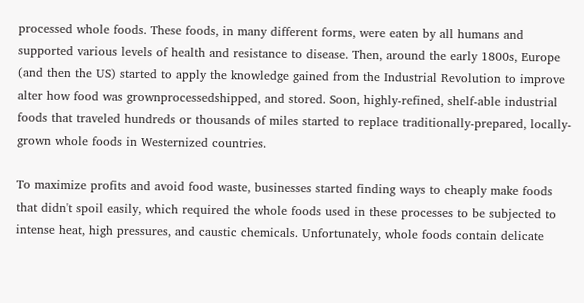processed whole foods. These foods, in many different forms, were eaten by all humans and supported various levels of health and resistance to disease. Then, around the early 1800s, Europe (and then the US) started to apply the knowledge gained from the Industrial Revolution to improve alter how food was grownprocessedshipped, and stored. Soon, highly-refined, shelf-able industrial foods that traveled hundreds or thousands of miles started to replace traditionally-prepared, locally-grown whole foods in Westernized countries.

To maximize profits and avoid food waste, businesses started finding ways to cheaply make foods that didn't spoil easily, which required the whole foods used in these processes to be subjected to intense heat, high pressures, and caustic chemicals. Unfortunately, whole foods contain delicate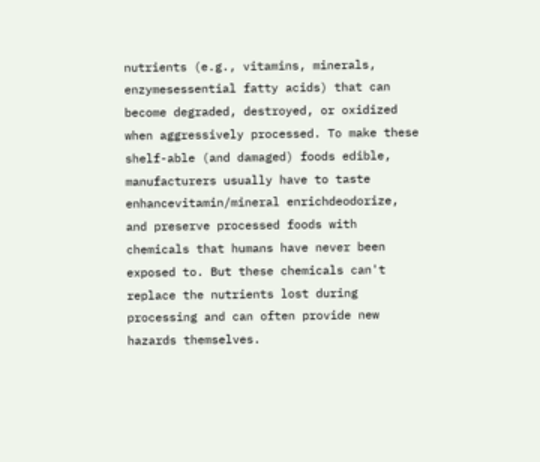nutrients (e.g., vitamins, minerals, enzymesessential fatty acids) that can become degraded, destroyed, or oxidized when aggressively processed. To make these shelf-able (and damaged) foods edible, manufacturers usually have to taste enhancevitamin/mineral enrichdeodorize, and preserve processed foods with chemicals that humans have never been exposed to. But these chemicals can't replace the nutrients lost during processing and can often provide new hazards themselves.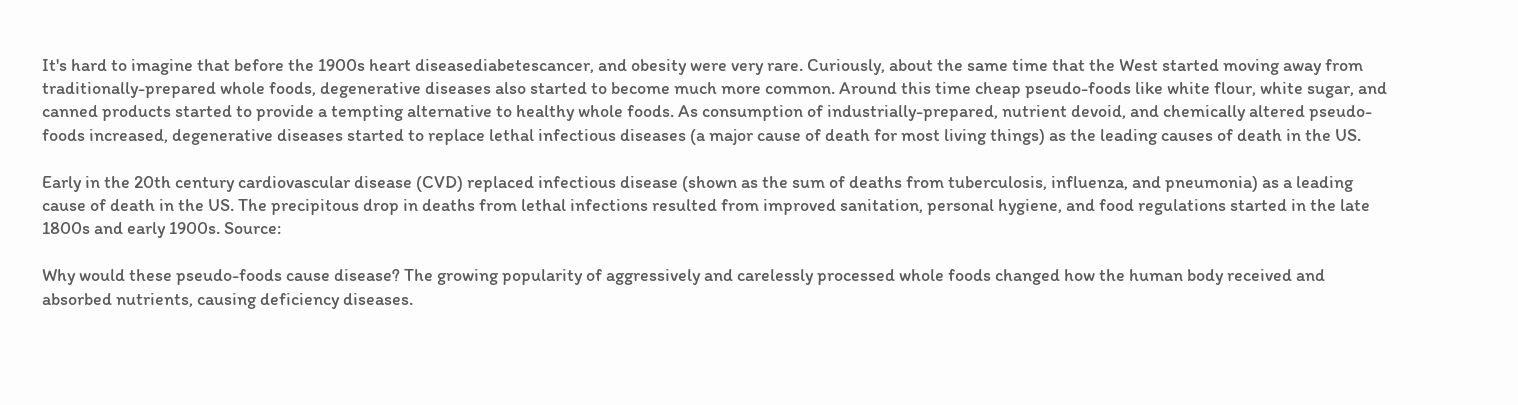It's hard to imagine that before the 1900s heart diseasediabetescancer, and obesity were very rare. Curiously, about the same time that the West started moving away from traditionally-prepared whole foods, degenerative diseases also started to become much more common. Around this time cheap pseudo-foods like white flour, white sugar, and canned products started to provide a tempting alternative to healthy whole foods. As consumption of industrially-prepared, nutrient devoid, and chemically altered pseudo-foods increased, degenerative diseases started to replace lethal infectious diseases (a major cause of death for most living things) as the leading causes of death in the US.

Early in the 20th century cardiovascular disease (CVD) replaced infectious disease (shown as the sum of deaths from tuberculosis, influenza, and pneumonia) as a leading cause of death in the US. The precipitous drop in deaths from lethal infections resulted from improved sanitation, personal hygiene, and food regulations started in the late 1800s and early 1900s. Source:

Why would these pseudo-foods cause disease? The growing popularity of aggressively and carelessly processed whole foods changed how the human body received and absorbed nutrients, causing deficiency diseases.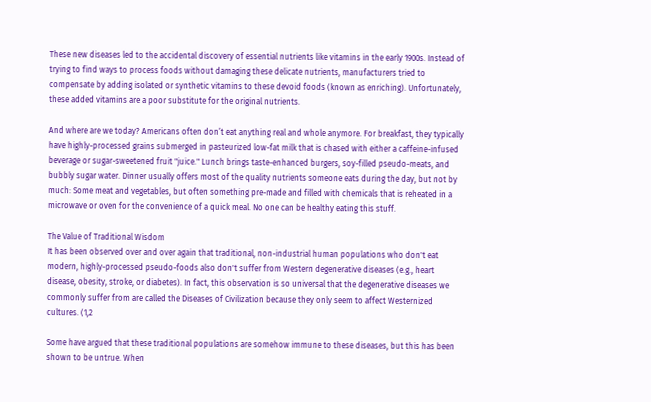These new diseases led to the accidental discovery of essential nutrients like vitamins in the early 1900s. Instead of trying to find ways to process foods without damaging these delicate nutrients, manufacturers tried to compensate by adding isolated or synthetic vitamins to these devoid foods (known as enriching). Unfortunately, these added vitamins are a poor substitute for the original nutrients.

And where are we today? Americans often don’t eat anything real and whole anymore. For breakfast, they typically have highly-processed grains submerged in pasteurized low-fat milk that is chased with either a caffeine-infused beverage or sugar-sweetened fruit "juice." Lunch brings taste-enhanced burgers, soy-filled pseudo-meats, and bubbly sugar water. Dinner usually offers most of the quality nutrients someone eats during the day, but not by much: Some meat and vegetables, but often something pre-made and filled with chemicals that is reheated in a microwave or oven for the convenience of a quick meal. No one can be healthy eating this stuff.

The Value of Traditional Wisdom
It has been observed over and over again that traditional, non-industrial human populations who don't eat modern, highly-processed pseudo-foods also don't suffer from Western degenerative diseases (e.g., heart disease, obesity, stroke, or diabetes). In fact, this observation is so universal that the degenerative diseases we commonly suffer from are called the Diseases of Civilization because they only seem to affect Westernized cultures. (1,2

Some have argued that these traditional populations are somehow immune to these diseases, but this has been shown to be untrue. When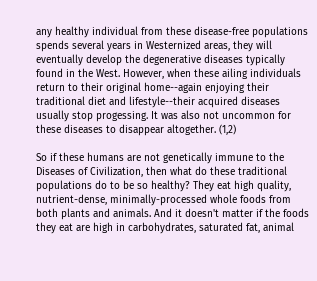any healthy individual from these disease-free populations spends several years in Westernized areas, they will eventually develop the degenerative diseases typically found in the West. However, when these ailing individuals return to their original home--again enjoying their traditional diet and lifestyle--their acquired diseases usually stop progessing. It was also not uncommon for these diseases to disappear altogether. (1,2)

So if these humans are not genetically immune to the Diseases of Civilization, then what do these traditional populations do to be so healthy? They eat high quality, nutrient-dense, minimally-processed whole foods from both plants and animals. And it doesn't matter if the foods they eat are high in carbohydrates, saturated fat, animal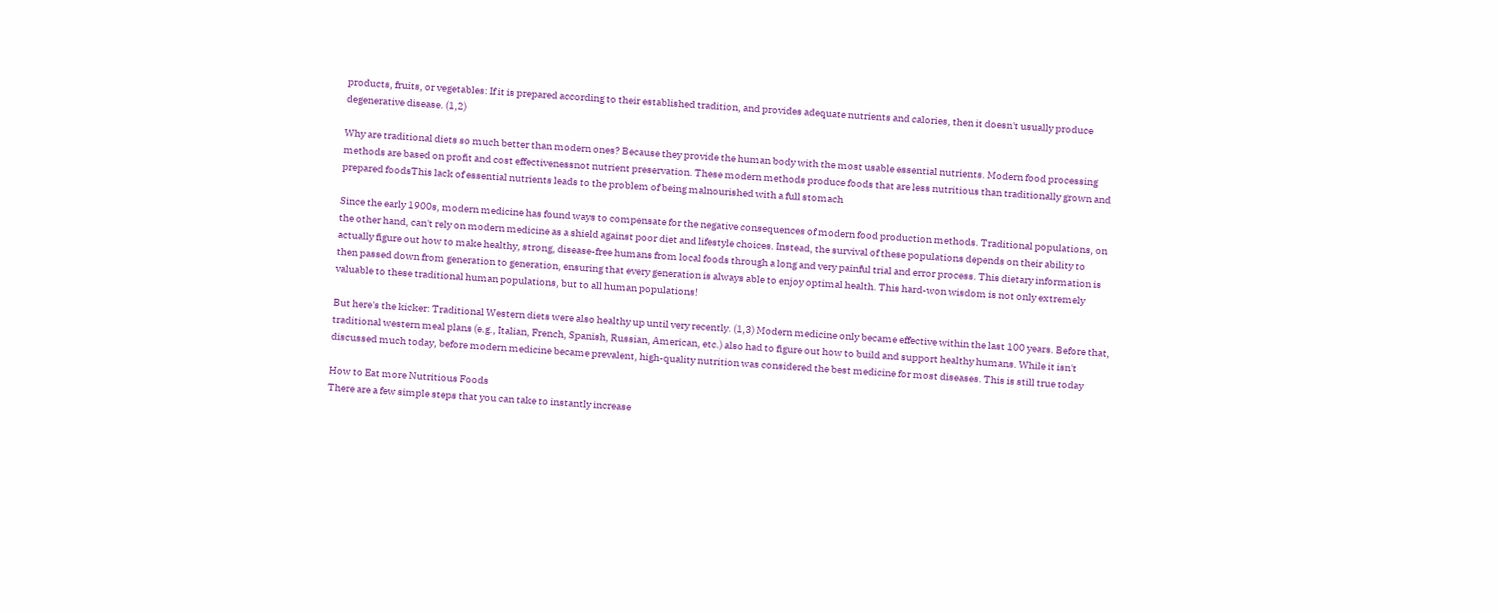products, fruits, or vegetables: If it is prepared according to their established tradition, and provides adequate nutrients and calories, then it doesn't usually produce degenerative disease. (1,2)

Why are traditional diets so much better than modern ones? Because they provide the human body with the most usable essential nutrients. Modern food processing methods are based on profit and cost effectivenessnot nutrient preservation. These modern methods produce foods that are less nutritious than traditionally grown and prepared foodsThis lack of essential nutrients leads to the problem of being malnourished with a full stomach

Since the early 1900s, modern medicine has found ways to compensate for the negative consequences of modern food production methods. Traditional populations, on the other hand, can't rely on modern medicine as a shield against poor diet and lifestyle choices. Instead, the survival of these populations depends on their ability to actually figure out how to make healthy, strong, disease-free humans from local foods through a long and very painful trial and error process. This dietary information is then passed down from generation to generation, ensuring that every generation is always able to enjoy optimal health. This hard-won wisdom is not only extremely valuable to these traditional human populations, but to all human populations!

But here's the kicker: Traditional Western diets were also healthy up until very recently. (1,3) Modern medicine only became effective within the last 100 years. Before that, traditional western meal plans (e.g., Italian, French, Spanish, Russian, American, etc.) also had to figure out how to build and support healthy humans. While it isn't discussed much today, before modern medicine became prevalent, high-quality nutrition was considered the best medicine for most diseases. This is still true today

How to Eat more Nutritious Foods
There are a few simple steps that you can take to instantly increase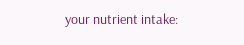your nutrient intake: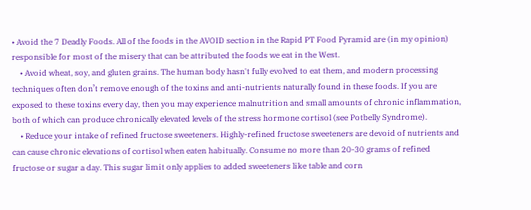• Avoid the 7 Deadly Foods. All of the foods in the AVOID section in the Rapid PT Food Pyramid are (in my opinion) responsible for most of the misery that can be attributed the foods we eat in the West.
    • Avoid wheat, soy, and gluten grains. The human body hasn't fully evolved to eat them, and modern processing techniques often don’t remove enough of the toxins and anti-nutrients naturally found in these foods. If you are exposed to these toxins every day, then you may experience malnutrition and small amounts of chronic inflammation, both of which can produce chronically elevated levels of the stress hormone cortisol (see Potbelly Syndrome).
    • Reduce your intake of refined fructose sweeteners. Highly-refined fructose sweeteners are devoid of nutrients and can cause chronic elevations of cortisol when eaten habitually. Consume no more than 20-30 grams of refined fructose or sugar a day. This sugar limit only applies to added sweeteners like table and corn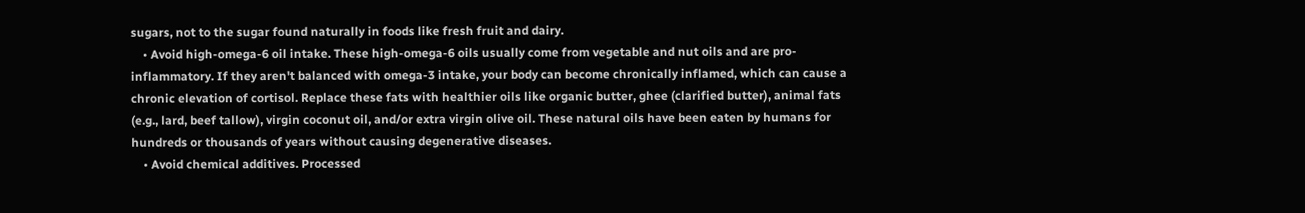sugars, not to the sugar found naturally in foods like fresh fruit and dairy.
    • Avoid high-omega-6 oil intake. These high-omega-6 oils usually come from vegetable and nut oils and are pro-inflammatory. If they aren't balanced with omega-3 intake, your body can become chronically inflamed, which can cause a chronic elevation of cortisol. Replace these fats with healthier oils like organic butter, ghee (clarified butter), animal fats (e.g., lard, beef tallow), virgin coconut oil, and/or extra virgin olive oil. These natural oils have been eaten by humans for hundreds or thousands of years without causing degenerative diseases.
    • Avoid chemical additives. Processed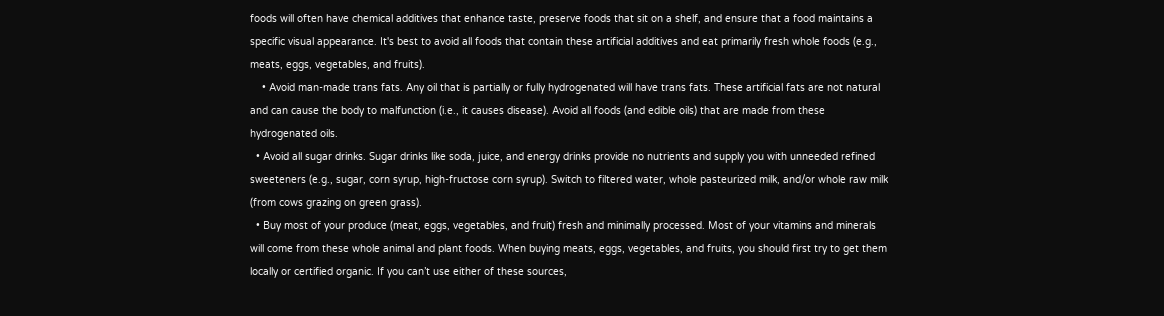foods will often have chemical additives that enhance taste, preserve foods that sit on a shelf, and ensure that a food maintains a specific visual appearance. It's best to avoid all foods that contain these artificial additives and eat primarily fresh whole foods (e.g., meats, eggs, vegetables, and fruits).
    • Avoid man-made trans fats. Any oil that is partially or fully hydrogenated will have trans fats. These artificial fats are not natural and can cause the body to malfunction (i.e., it causes disease). Avoid all foods (and edible oils) that are made from these hydrogenated oils.
  • Avoid all sugar drinks. Sugar drinks like soda, juice, and energy drinks provide no nutrients and supply you with unneeded refined sweeteners (e.g., sugar, corn syrup, high-fructose corn syrup). Switch to filtered water, whole pasteurized milk, and/or whole raw milk (from cows grazing on green grass).
  • Buy most of your produce (meat, eggs, vegetables, and fruit) fresh and minimally processed. Most of your vitamins and minerals will come from these whole animal and plant foods. When buying meats, eggs, vegetables, and fruits, you should first try to get them locally or certified organic. If you can’t use either of these sources,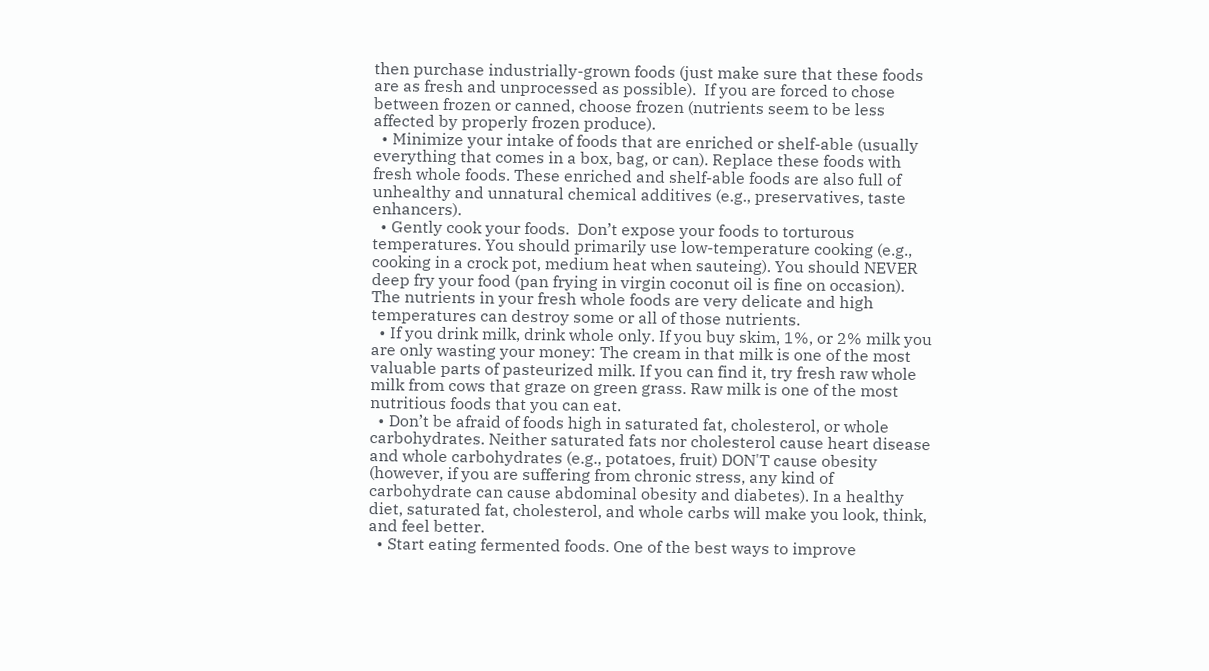then purchase industrially-grown foods (just make sure that these foods are as fresh and unprocessed as possible).  If you are forced to chose between frozen or canned, choose frozen (nutrients seem to be less affected by properly frozen produce).
  • Minimize your intake of foods that are enriched or shelf-able (usually everything that comes in a box, bag, or can). Replace these foods with fresh whole foods. These enriched and shelf-able foods are also full of unhealthy and unnatural chemical additives (e.g., preservatives, taste enhancers).
  • Gently cook your foods.  Don’t expose your foods to torturous temperatures. You should primarily use low-temperature cooking (e.g., cooking in a crock pot, medium heat when sauteing). You should NEVER deep fry your food (pan frying in virgin coconut oil is fine on occasion). The nutrients in your fresh whole foods are very delicate and high temperatures can destroy some or all of those nutrients.
  • If you drink milk, drink whole only. If you buy skim, 1%, or 2% milk you are only wasting your money: The cream in that milk is one of the most valuable parts of pasteurized milk. If you can find it, try fresh raw whole milk from cows that graze on green grass. Raw milk is one of the most nutritious foods that you can eat.
  • Don’t be afraid of foods high in saturated fat, cholesterol, or whole carbohydrates. Neither saturated fats nor cholesterol cause heart disease and whole carbohydrates (e.g., potatoes, fruit) DON'T cause obesity (however, if you are suffering from chronic stress, any kind of carbohydrate can cause abdominal obesity and diabetes). In a healthy diet, saturated fat, cholesterol, and whole carbs will make you look, think, and feel better.
  • Start eating fermented foods. One of the best ways to improve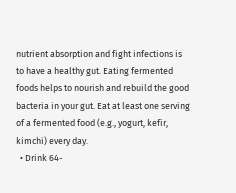nutrient absorption and fight infections is to have a healthy gut. Eating fermented foods helps to nourish and rebuild the good bacteria in your gut. Eat at least one serving of a fermented food (e.g., yogurt, kefir, kimchi) every day.
  • Drink 64-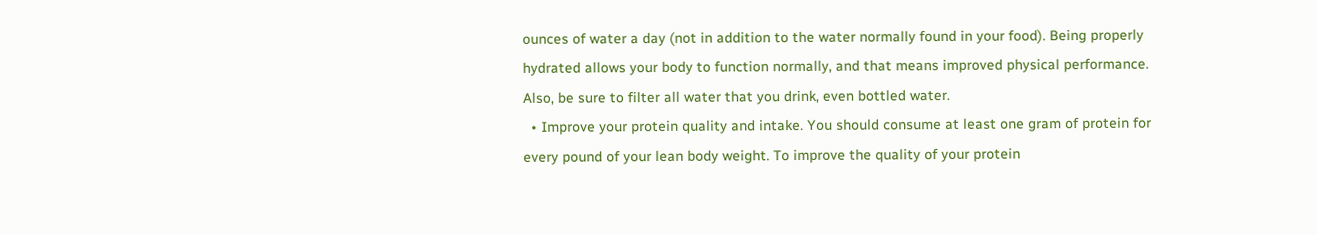ounces of water a day (not in addition to the water normally found in your food). Being properly hydrated allows your body to function normally, and that means improved physical performance. Also, be sure to filter all water that you drink, even bottled water.
  • Improve your protein quality and intake. You should consume at least one gram of protein for every pound of your lean body weight. To improve the quality of your protein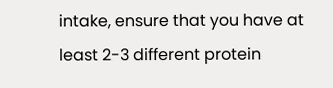intake, ensure that you have at least 2-3 different protein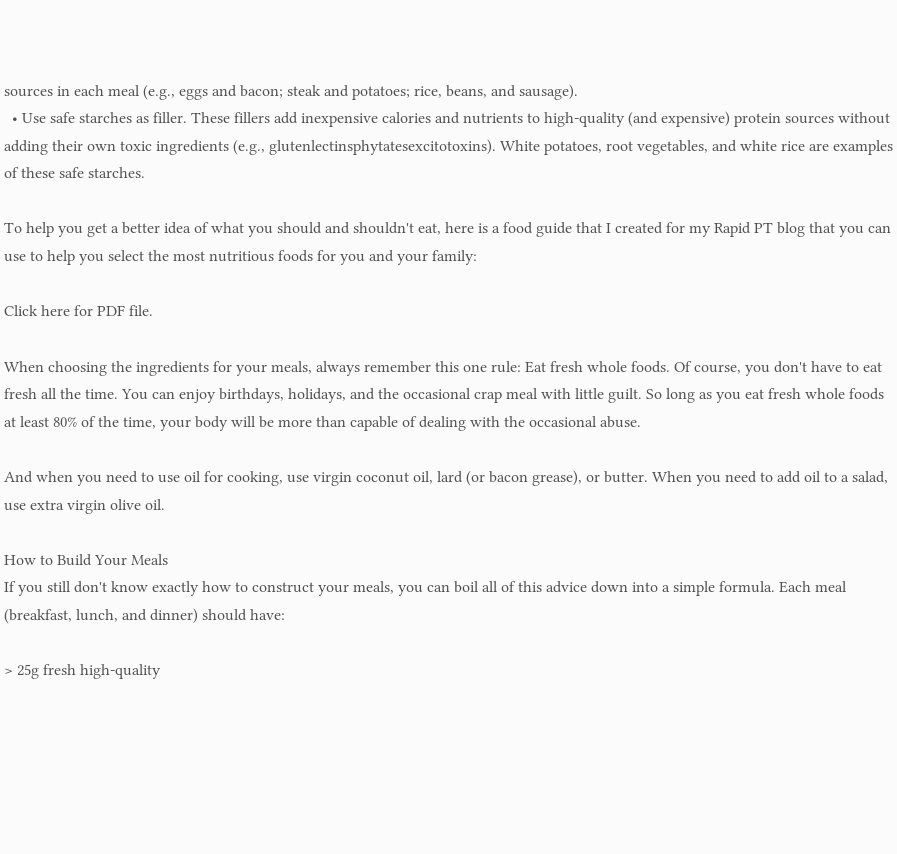sources in each meal (e.g., eggs and bacon; steak and potatoes; rice, beans, and sausage).
  • Use safe starches as filler. These fillers add inexpensive calories and nutrients to high-quality (and expensive) protein sources without adding their own toxic ingredients (e.g., glutenlectinsphytatesexcitotoxins). White potatoes, root vegetables, and white rice are examples of these safe starches.

To help you get a better idea of what you should and shouldn't eat, here is a food guide that I created for my Rapid PT blog that you can use to help you select the most nutritious foods for you and your family:

Click here for PDF file.

When choosing the ingredients for your meals, always remember this one rule: Eat fresh whole foods. Of course, you don't have to eat fresh all the time. You can enjoy birthdays, holidays, and the occasional crap meal with little guilt. So long as you eat fresh whole foods at least 80% of the time, your body will be more than capable of dealing with the occasional abuse.

And when you need to use oil for cooking, use virgin coconut oil, lard (or bacon grease), or butter. When you need to add oil to a salad, use extra virgin olive oil.

How to Build Your Meals
If you still don't know exactly how to construct your meals, you can boil all of this advice down into a simple formula. Each meal (breakfast, lunch, and dinner) should have:

> 25g fresh high-quality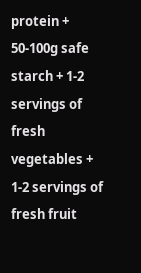protein + 50-100g safe starch + 1-2 servings of fresh vegetables + 1-2 servings of fresh fruit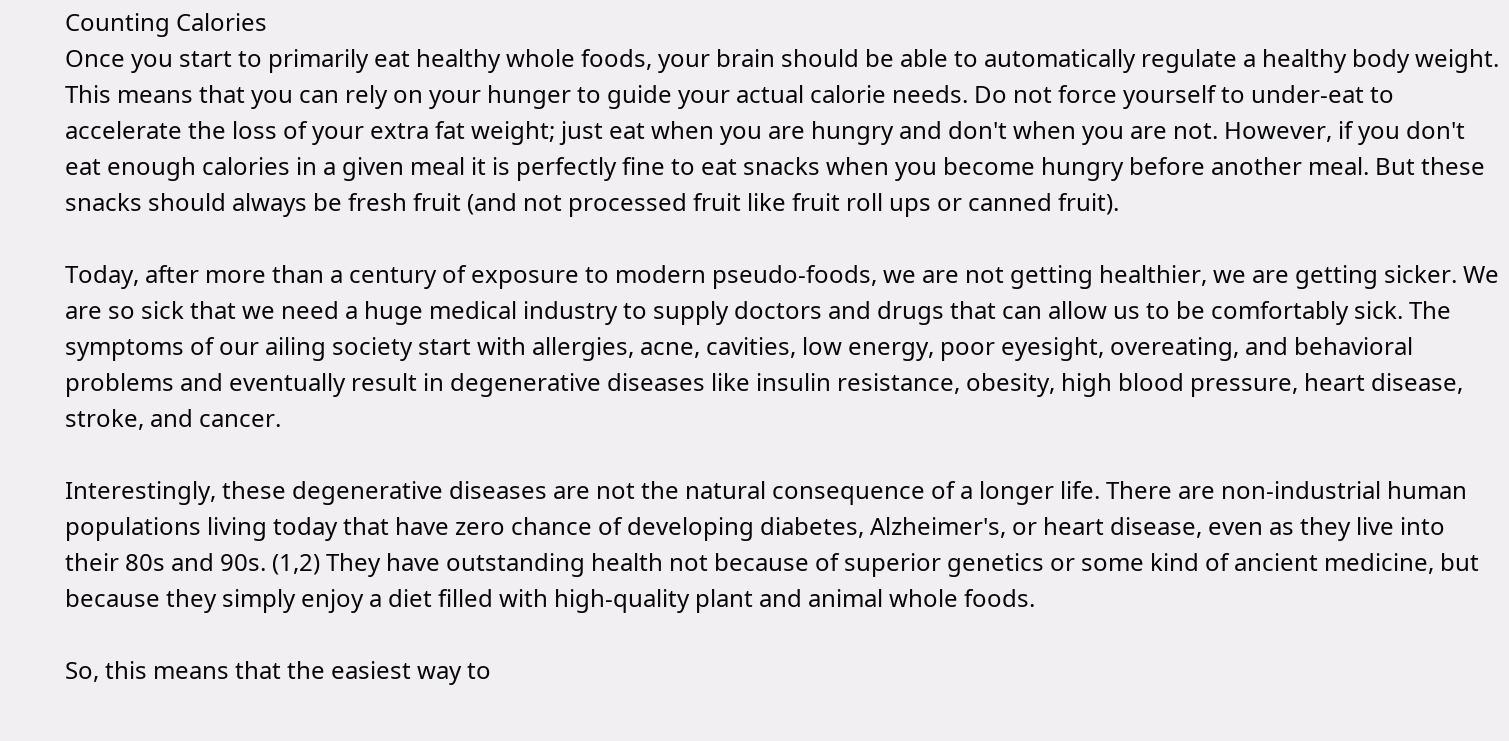Counting Calories
Once you start to primarily eat healthy whole foods, your brain should be able to automatically regulate a healthy body weight. This means that you can rely on your hunger to guide your actual calorie needs. Do not force yourself to under-eat to accelerate the loss of your extra fat weight; just eat when you are hungry and don't when you are not. However, if you don't eat enough calories in a given meal it is perfectly fine to eat snacks when you become hungry before another meal. But these snacks should always be fresh fruit (and not processed fruit like fruit roll ups or canned fruit).

Today, after more than a century of exposure to modern pseudo-foods, we are not getting healthier, we are getting sicker. We are so sick that we need a huge medical industry to supply doctors and drugs that can allow us to be comfortably sick. The symptoms of our ailing society start with allergies, acne, cavities, low energy, poor eyesight, overeating, and behavioral problems and eventually result in degenerative diseases like insulin resistance, obesity, high blood pressure, heart disease, stroke, and cancer.

Interestingly, these degenerative diseases are not the natural consequence of a longer life. There are non-industrial human populations living today that have zero chance of developing diabetes, Alzheimer's, or heart disease, even as they live into their 80s and 90s. (1,2) They have outstanding health not because of superior genetics or some kind of ancient medicine, but because they simply enjoy a diet filled with high-quality plant and animal whole foods.

So, this means that the easiest way to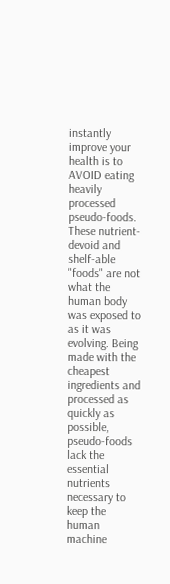instantly improve your health is to AVOID eating heavily processed pseudo-foods. These nutrient-devoid and shelf-able "foods" are not what the human body was exposed to as it was evolving. Being made with the cheapest ingredients and processed as quickly as possible, pseudo-foods lack the essential nutrients necessary to keep the human machine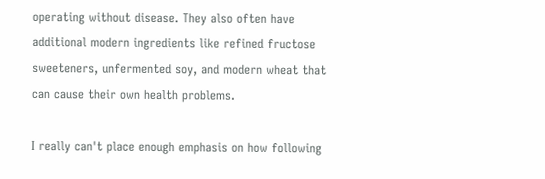operating without disease. They also often have additional modern ingredients like refined fructose sweeteners, unfermented soy, and modern wheat that can cause their own health problems.

I really can't place enough emphasis on how following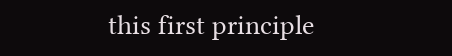this first principle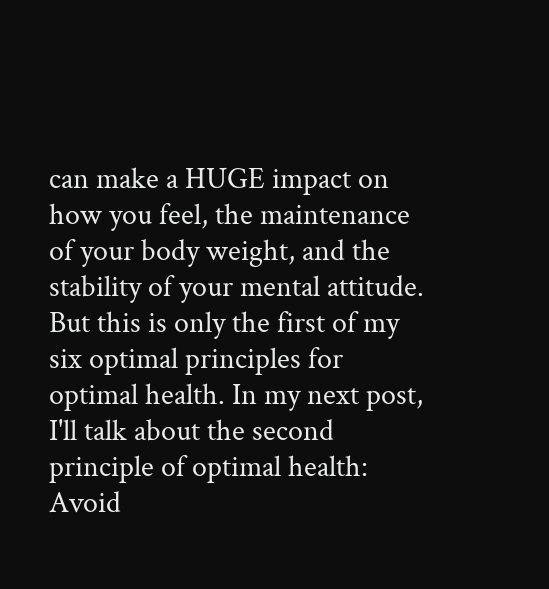can make a HUGE impact on how you feel, the maintenance of your body weight, and the stability of your mental attitude. But this is only the first of my six optimal principles for optimal health. In my next post, I'll talk about the second principle of optimal health: Avoid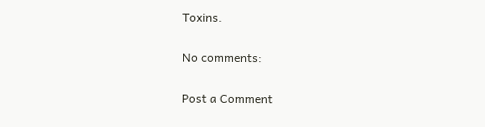Toxins.

No comments:

Post a Comment